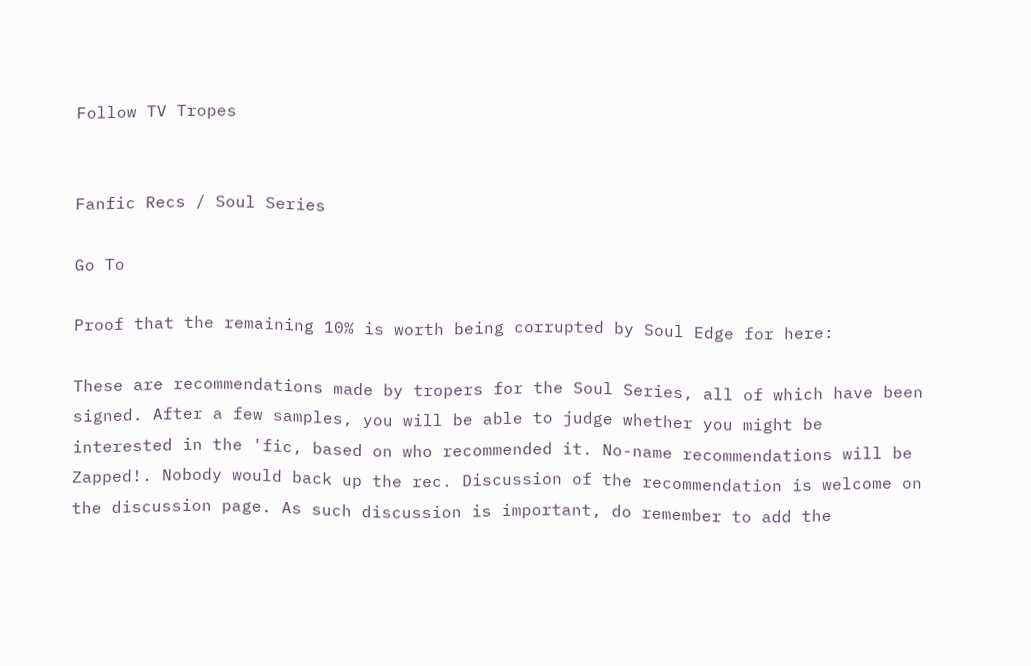Follow TV Tropes


Fanfic Recs / Soul Series

Go To

Proof that the remaining 10% is worth being corrupted by Soul Edge for here:

These are recommendations made by tropers for the Soul Series, all of which have been signed. After a few samples, you will be able to judge whether you might be interested in the 'fic, based on who recommended it. No-name recommendations will be Zapped!. Nobody would back up the rec. Discussion of the recommendation is welcome on the discussion page. As such discussion is important, do remember to add the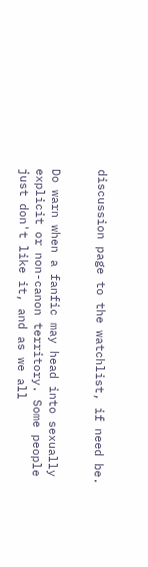discussion page to the watchlist, if need be.


Do warn when a fanfic may head into sexually explicit or non-canon territory. Some people just don't like it, and as we all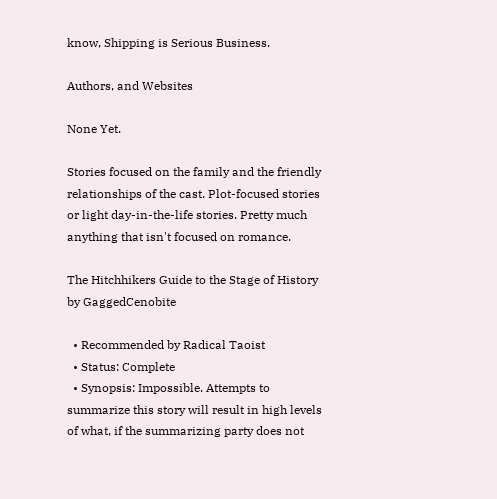know, Shipping is Serious Business.

Authors, and Websites

None Yet.

Stories focused on the family and the friendly relationships of the cast. Plot-focused stories or light day-in-the-life stories. Pretty much anything that isn't focused on romance.

The Hitchhikers Guide to the Stage of History by GaggedCenobite

  • Recommended by Radical Taoist
  • Status: Complete
  • Synopsis: Impossible. Attempts to summarize this story will result in high levels of what, if the summarizing party does not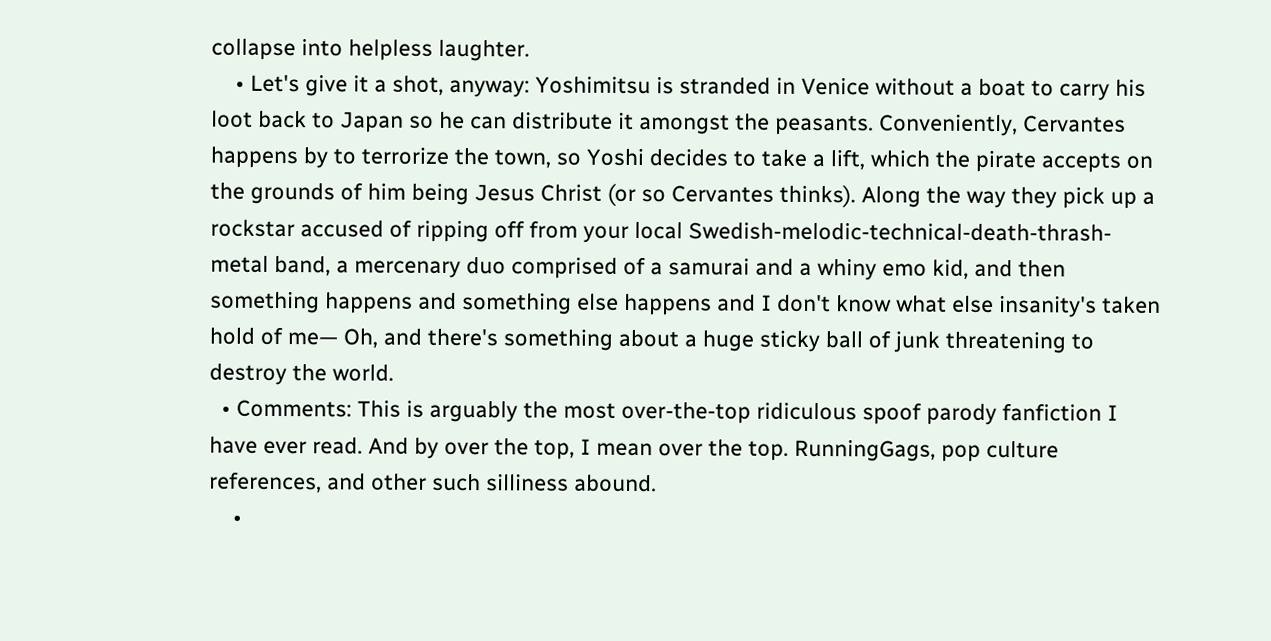collapse into helpless laughter.
    • Let's give it a shot, anyway: Yoshimitsu is stranded in Venice without a boat to carry his loot back to Japan so he can distribute it amongst the peasants. Conveniently, Cervantes happens by to terrorize the town, so Yoshi decides to take a lift, which the pirate accepts on the grounds of him being Jesus Christ (or so Cervantes thinks). Along the way they pick up a rockstar accused of ripping off from your local Swedish-melodic-technical-death-thrash-metal band, a mercenary duo comprised of a samurai and a whiny emo kid, and then something happens and something else happens and I don't know what else insanity's taken hold of me— Oh, and there's something about a huge sticky ball of junk threatening to destroy the world.
  • Comments: This is arguably the most over-the-top ridiculous spoof parody fanfiction I have ever read. And by over the top, I mean over the top. RunningGags, pop culture references, and other such silliness abound.
    •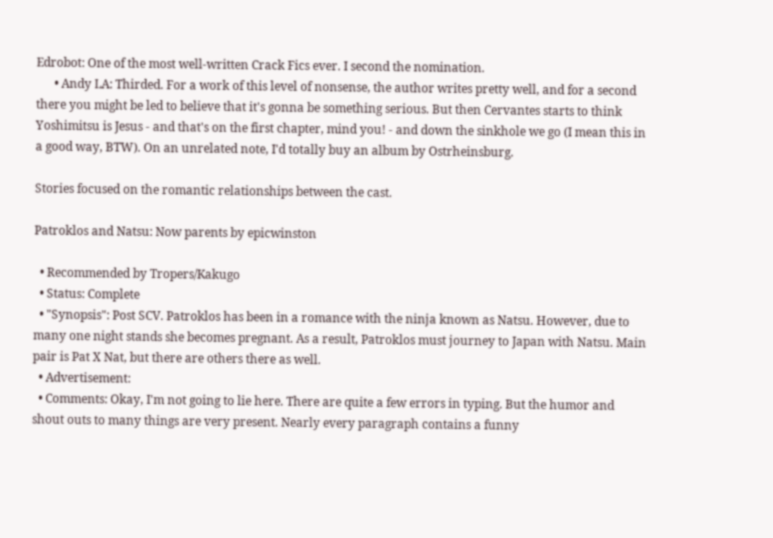Edrobot: One of the most well-written Crack Fics ever. I second the nomination.
      • Andy LA: Thirded. For a work of this level of nonsense, the author writes pretty well, and for a second there you might be led to believe that it's gonna be something serious. But then Cervantes starts to think Yoshimitsu is Jesus - and that's on the first chapter, mind you! - and down the sinkhole we go (I mean this in a good way, BTW). On an unrelated note, I'd totally buy an album by Ostrheinsburg.

Stories focused on the romantic relationships between the cast.

Patroklos and Natsu: Now parents by epicwinston

  • Recommended by Tropers/Kakugo
  • Status: Complete
  • "Synopsis": Post SCV. Patroklos has been in a romance with the ninja known as Natsu. However, due to many one night stands she becomes pregnant. As a result, Patroklos must journey to Japan with Natsu. Main pair is Pat X Nat, but there are others there as well.
  • Advertisement:
  • Comments: Okay, I'm not going to lie here. There are quite a few errors in typing. But the humor and shout outs to many things are very present. Nearly every paragraph contains a funny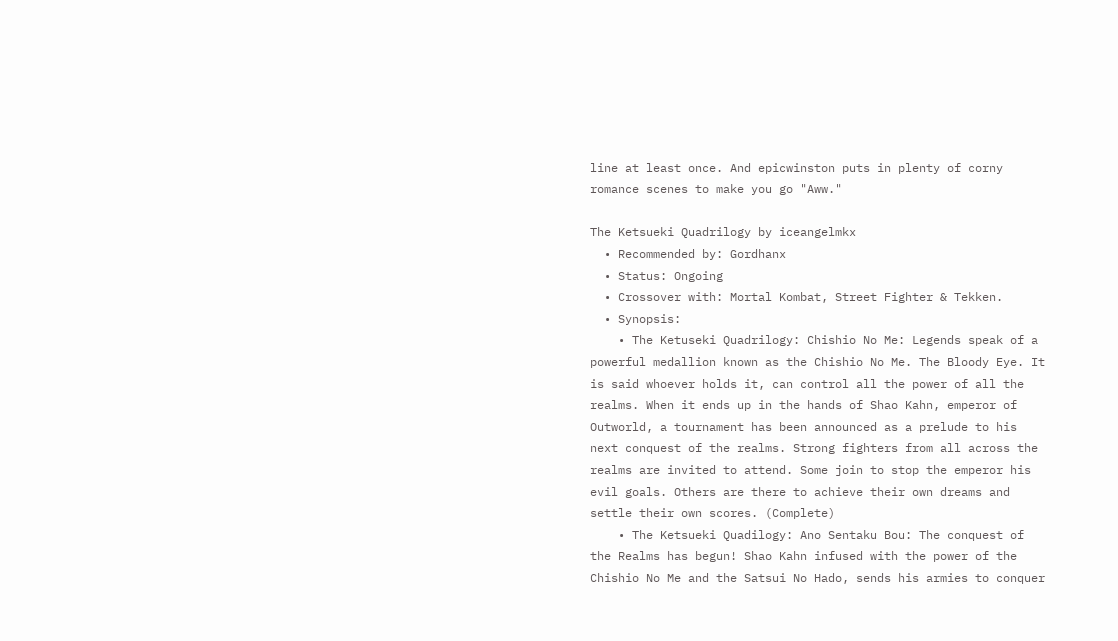line at least once. And epicwinston puts in plenty of corny romance scenes to make you go "Aww."

The Ketsueki Quadrilogy by iceangelmkx
  • Recommended by: Gordhanx
  • Status: Ongoing
  • Crossover with: Mortal Kombat, Street Fighter & Tekken.
  • Synopsis:
    • The Ketuseki Quadrilogy: Chishio No Me: Legends speak of a powerful medallion known as the Chishio No Me. The Bloody Eye. It is said whoever holds it, can control all the power of all the realms. When it ends up in the hands of Shao Kahn, emperor of Outworld, a tournament has been announced as a prelude to his next conquest of the realms. Strong fighters from all across the realms are invited to attend. Some join to stop the emperor his evil goals. Others are there to achieve their own dreams and settle their own scores. (Complete)
    • The Ketsueki Quadilogy: Ano Sentaku Bou: The conquest of the Realms has begun! Shao Kahn infused with the power of the Chishio No Me and the Satsui No Hado, sends his armies to conquer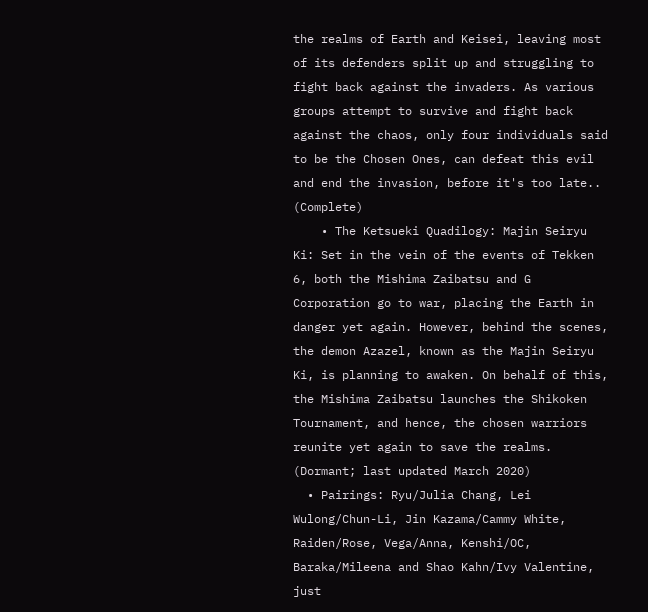the realms of Earth and Keisei, leaving most of its defenders split up and struggling to fight back against the invaders. As various groups attempt to survive and fight back against the chaos, only four individuals said to be the Chosen Ones, can defeat this evil and end the invasion, before it's too late.. (Complete)
    • The Ketsueki Quadilogy: Majin Seiryu Ki: Set in the vein of the events of Tekken 6, both the Mishima Zaibatsu and G Corporation go to war, placing the Earth in danger yet again. However, behind the scenes, the demon Azazel, known as the Majin Seiryu Ki, is planning to awaken. On behalf of this, the Mishima Zaibatsu launches the Shikoken Tournament, and hence, the chosen warriors reunite yet again to save the realms. (Dormant; last updated March 2020)
  • Pairings: Ryu/Julia Chang, Lei Wulong/Chun-Li, Jin Kazama/Cammy White, Raiden/Rose, Vega/Anna, Kenshi/OC, Baraka/Mileena and Shao Kahn/Ivy Valentine, just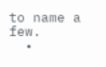to name a few.
  •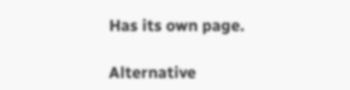Has its own page.

Alternative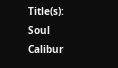Title(s): Soul Calibur